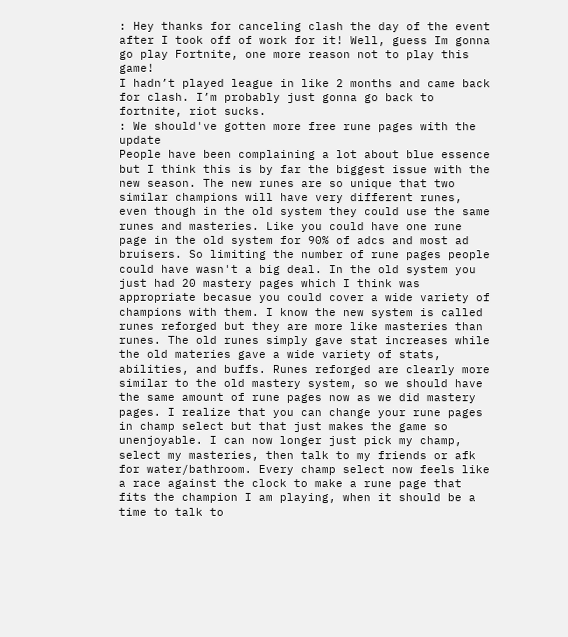: Hey thanks for canceling clash the day of the event after I took off of work for it! Well, guess Im gonna go play Fortnite, one more reason not to play this game!
I hadn’t played league in like 2 months and came back for clash. I’m probably just gonna go back to fortnite, riot sucks.
: We should've gotten more free rune pages with the update
People have been complaining a lot about blue essence but I think this is by far the biggest issue with the new season. The new runes are so unique that two similar champions will have very different runes, even though in the old system they could use the same runes and masteries. Like you could have one rune page in the old system for 90% of adcs and most ad bruisers. So limiting the number of rune pages people could have wasn't a big deal. In the old system you just had 20 mastery pages which I think was appropriate becasue you could cover a wide variety of champions with them. I know the new system is called runes reforged but they are more like masteries than runes. The old runes simply gave stat increases while the old materies gave a wide variety of stats, abilities, and buffs. Runes reforged are clearly more similar to the old mastery system, so we should have the same amount of rune pages now as we did mastery pages. I realize that you can change your rune pages in champ select but that just makes the game so unenjoyable. I can now longer just pick my champ, select my masteries, then talk to my friends or afk for water/bathroom. Every champ select now feels like a race against the clock to make a rune page that fits the champion I am playing, when it should be a time to talk to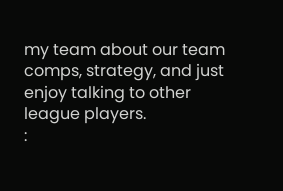my team about our team comps, strategy, and just enjoy talking to other league players.
: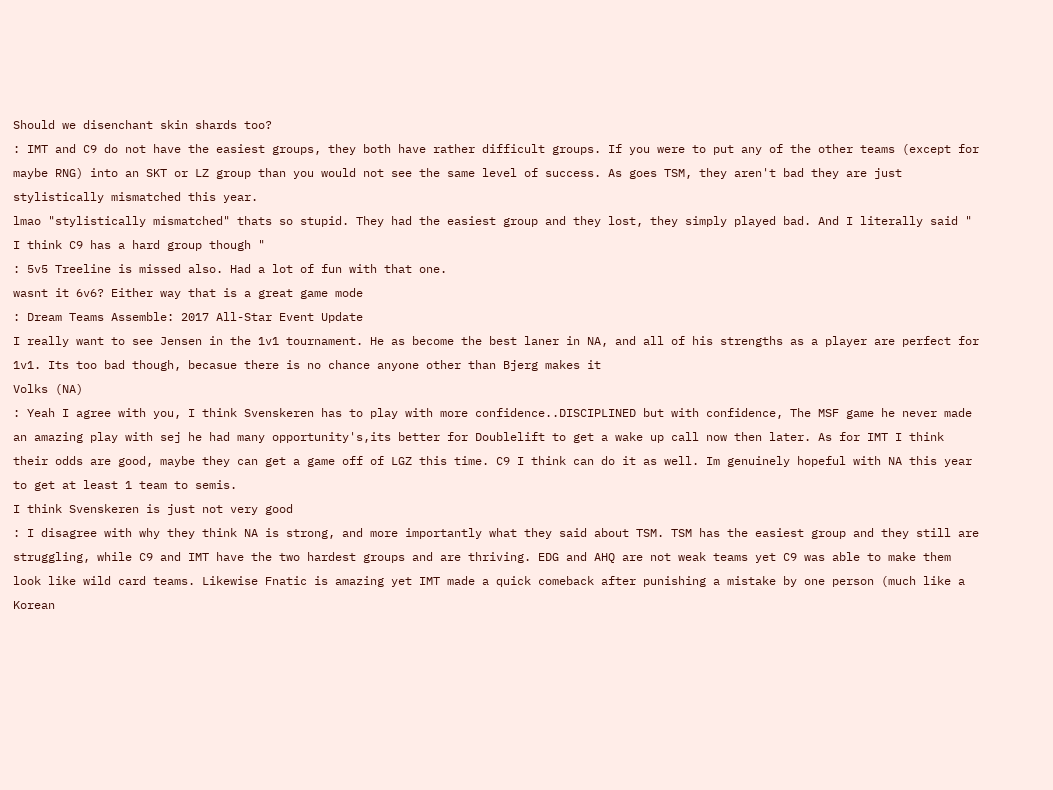Should we disenchant skin shards too?
: IMT and C9 do not have the easiest groups, they both have rather difficult groups. If you were to put any of the other teams (except for maybe RNG) into an SKT or LZ group than you would not see the same level of success. As goes TSM, they aren't bad they are just stylistically mismatched this year.
lmao "stylistically mismatched" thats so stupid. They had the easiest group and they lost, they simply played bad. And I literally said " I think C9 has a hard group though "
: 5v5 Treeline is missed also. Had a lot of fun with that one.
wasnt it 6v6? Either way that is a great game mode
: Dream Teams Assemble: 2017 All-Star Event Update
I really want to see Jensen in the 1v1 tournament. He as become the best laner in NA, and all of his strengths as a player are perfect for 1v1. Its too bad though, becasue there is no chance anyone other than Bjerg makes it
Volks (NA)
: Yeah I agree with you, I think Svenskeren has to play with more confidence..DISCIPLINED but with confidence, The MSF game he never made an amazing play with sej he had many opportunity's,its better for Doublelift to get a wake up call now then later. As for IMT I think their odds are good, maybe they can get a game off of LGZ this time. C9 I think can do it as well. Im genuinely hopeful with NA this year to get at least 1 team to semis.
I think Svenskeren is just not very good
: I disagree with why they think NA is strong, and more importantly what they said about TSM. TSM has the easiest group and they still are struggling, while C9 and IMT have the two hardest groups and are thriving. EDG and AHQ are not weak teams yet C9 was able to make them look like wild card teams. Likewise Fnatic is amazing yet IMT made a quick comeback after punishing a mistake by one person (much like a Korean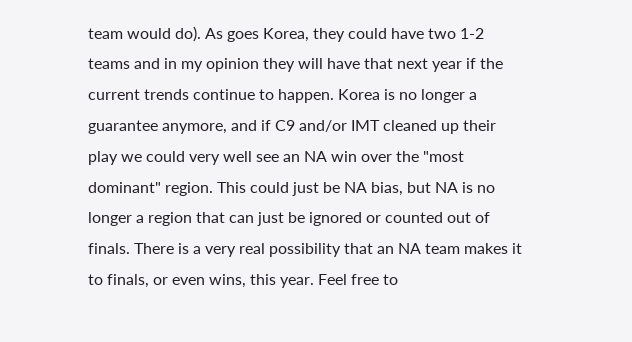team would do). As goes Korea, they could have two 1-2 teams and in my opinion they will have that next year if the current trends continue to happen. Korea is no longer a guarantee anymore, and if C9 and/or IMT cleaned up their play we could very well see an NA win over the "most dominant" region. This could just be NA bias, but NA is no longer a region that can just be ignored or counted out of finals. There is a very real possibility that an NA team makes it to finals, or even wins, this year. Feel free to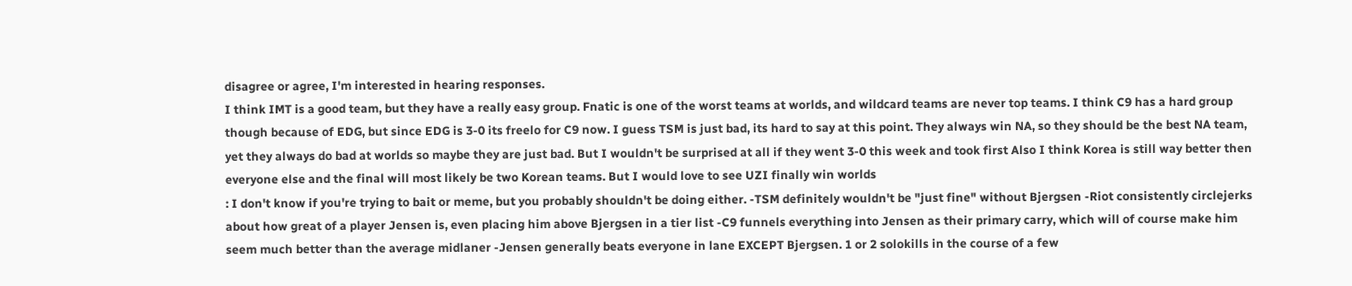disagree or agree, I'm interested in hearing responses.
I think IMT is a good team, but they have a really easy group. Fnatic is one of the worst teams at worlds, and wildcard teams are never top teams. I think C9 has a hard group though because of EDG, but since EDG is 3-0 its freelo for C9 now. I guess TSM is just bad, its hard to say at this point. They always win NA, so they should be the best NA team, yet they always do bad at worlds so maybe they are just bad. But I wouldn't be surprised at all if they went 3-0 this week and took first Also I think Korea is still way better then everyone else and the final will most likely be two Korean teams. But I would love to see UZI finally win worlds
: I don't know if you're trying to bait or meme, but you probably shouldn't be doing either. -TSM definitely wouldn't be "just fine" without Bjergsen -Riot consistently circlejerks about how great of a player Jensen is, even placing him above Bjergsen in a tier list -C9 funnels everything into Jensen as their primary carry, which will of course make him seem much better than the average midlaner -Jensen generally beats everyone in lane EXCEPT Bjergsen. 1 or 2 solokills in the course of a few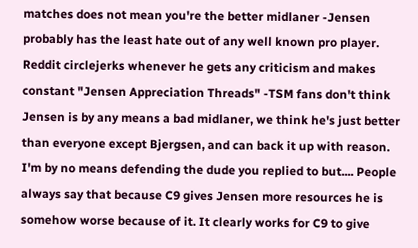matches does not mean you're the better midlaner -Jensen probably has the least hate out of any well known pro player. Reddit circlejerks whenever he gets any criticism and makes constant "Jensen Appreciation Threads" -TSM fans don't think Jensen is by any means a bad midlaner, we think he's just better than everyone except Bjergsen, and can back it up with reason.
I'm by no means defending the dude you replied to but.... People always say that because C9 gives Jensen more resources he is somehow worse because of it. It clearly works for C9 to give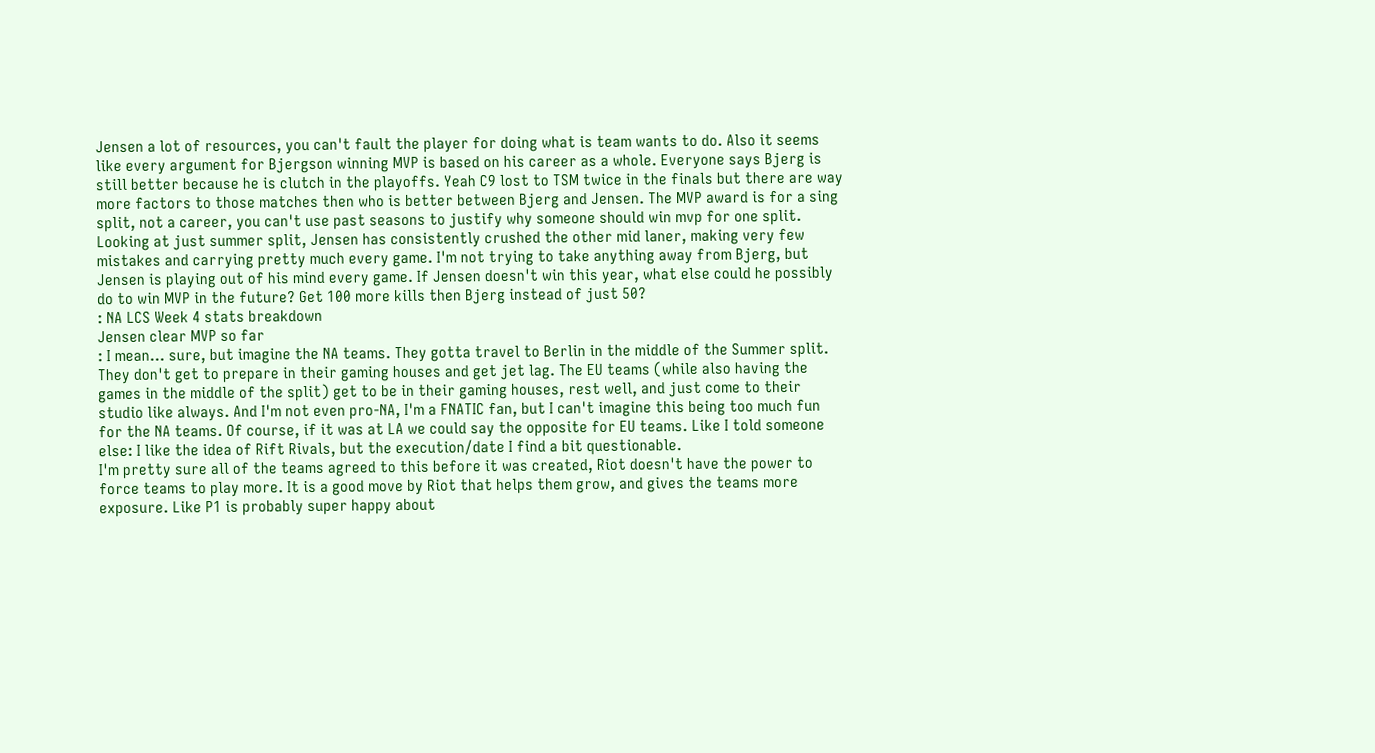Jensen a lot of resources, you can't fault the player for doing what is team wants to do. Also it seems like every argument for Bjergson winning MVP is based on his career as a whole. Everyone says Bjerg is still better because he is clutch in the playoffs. Yeah C9 lost to TSM twice in the finals but there are way more factors to those matches then who is better between Bjerg and Jensen. The MVP award is for a sing split, not a career, you can't use past seasons to justify why someone should win mvp for one split. Looking at just summer split, Jensen has consistently crushed the other mid laner, making very few mistakes and carrying pretty much every game. I'm not trying to take anything away from Bjerg, but Jensen is playing out of his mind every game. If Jensen doesn't win this year, what else could he possibly do to win MVP in the future? Get 100 more kills then Bjerg instead of just 50?
: NA LCS Week 4 stats breakdown
Jensen clear MVP so far
: I mean... sure, but imagine the NA teams. They gotta travel to Berlin in the middle of the Summer split. They don't get to prepare in their gaming houses and get jet lag. The EU teams (while also having the games in the middle of the split) get to be in their gaming houses, rest well, and just come to their studio like always. And I'm not even pro-NA, I'm a FNATIC fan, but I can't imagine this being too much fun for the NA teams. Of course, if it was at LA we could say the opposite for EU teams. Like I told someone else: I like the idea of Rift Rivals, but the execution/date I find a bit questionable.
I'm pretty sure all of the teams agreed to this before it was created, Riot doesn't have the power to force teams to play more. It is a good move by Riot that helps them grow, and gives the teams more exposure. Like P1 is probably super happy about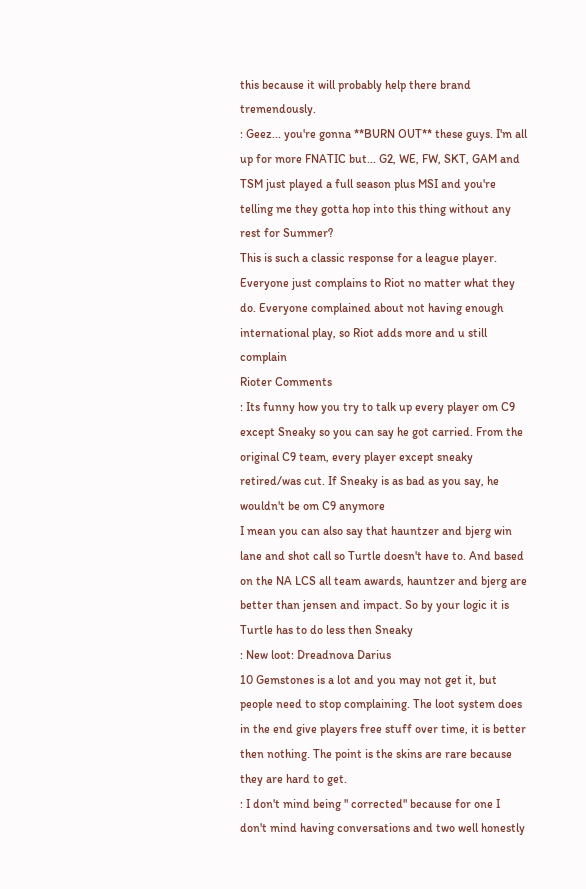this because it will probably help there brand tremendously.
: Geez... you're gonna **BURN OUT** these guys. I'm all up for more FNATIC but... G2, WE, FW, SKT, GAM and TSM just played a full season plus MSI and you're telling me they gotta hop into this thing without any rest for Summer?
This is such a classic response for a league player. Everyone just complains to Riot no matter what they do. Everyone complained about not having enough international play, so Riot adds more and u still complain
Rioter Comments
: Its funny how you try to talk up every player om C9 except Sneaky so you can say he got carried. From the original C9 team, every player except sneaky retired/was cut. If Sneaky is as bad as you say, he wouldn't be om C9 anymore
I mean you can also say that hauntzer and bjerg win lane and shot call so Turtle doesn't have to. And based on the NA LCS all team awards, hauntzer and bjerg are better than jensen and impact. So by your logic it is Turtle has to do less then Sneaky
: New loot: Dreadnova Darius
10 Gemstones is a lot and you may not get it, but people need to stop complaining. The loot system does in the end give players free stuff over time, it is better then nothing. The point is the skins are rare because they are hard to get.
: I don't mind being " corrected" because for one I don't mind having conversations and two well honestly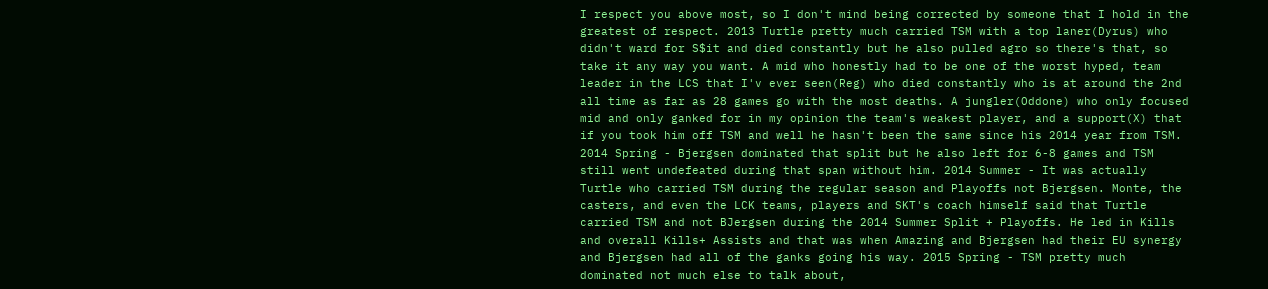I respect you above most, so I don't mind being corrected by someone that I hold in the greatest of respect. 2013 Turtle pretty much carried TSM with a top laner(Dyrus) who didn't ward for S$it and died constantly but he also pulled agro so there's that, so take it any way you want. A mid who honestly had to be one of the worst hyped, team leader in the LCS that I'v ever seen(Reg) who died constantly who is at around the 2nd all time as far as 28 games go with the most deaths. A jungler(Oddone) who only focused mid and only ganked for in my opinion the team's weakest player, and a support(X) that if you took him off TSM and well he hasn't been the same since his 2014 year from TSM. 2014 Spring - Bjergsen dominated that split but he also left for 6-8 games and TSM still went undefeated during that span without him. 2014 Summer - It was actually Turtle who carried TSM during the regular season and Playoffs not Bjergsen. Monte, the casters, and even the LCK teams, players and SKT's coach himself said that Turtle carried TSM and not BJergsen during the 2014 Summer Split + Playoffs. He led in Kills and overall Kills+ Assists and that was when Amazing and Bjergsen had their EU synergy and Bjergsen had all of the ganks going his way. 2015 Spring - TSM pretty much dominated not much else to talk about,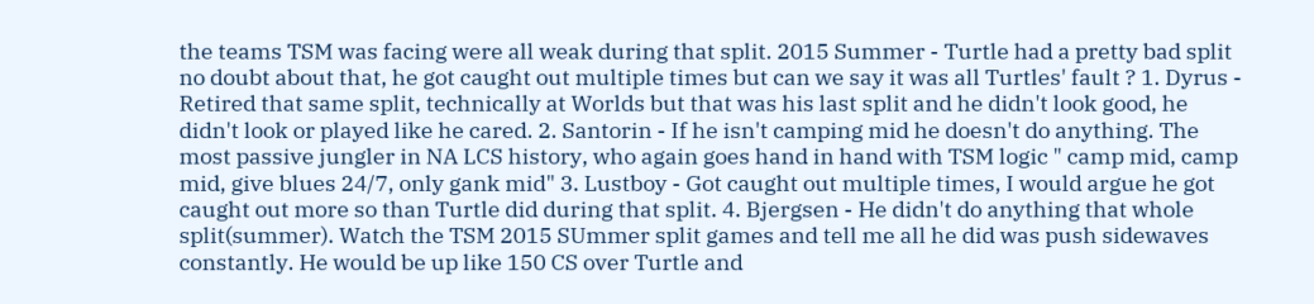the teams TSM was facing were all weak during that split. 2015 Summer - Turtle had a pretty bad split no doubt about that, he got caught out multiple times but can we say it was all Turtles' fault ? 1. Dyrus - Retired that same split, technically at Worlds but that was his last split and he didn't look good, he didn't look or played like he cared. 2. Santorin - If he isn't camping mid he doesn't do anything. The most passive jungler in NA LCS history, who again goes hand in hand with TSM logic " camp mid, camp mid, give blues 24/7, only gank mid" 3. Lustboy - Got caught out multiple times, I would argue he got caught out more so than Turtle did during that split. 4. Bjergsen - He didn't do anything that whole split(summer). Watch the TSM 2015 SUmmer split games and tell me all he did was push sidewaves constantly. He would be up like 150 CS over Turtle and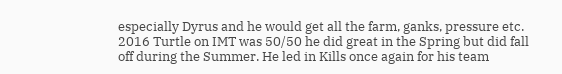especially Dyrus and he would get all the farm, ganks, pressure etc. 2016 Turtle on IMT was 50/50 he did great in the Spring but did fall off during the Summer. He led in Kills once again for his team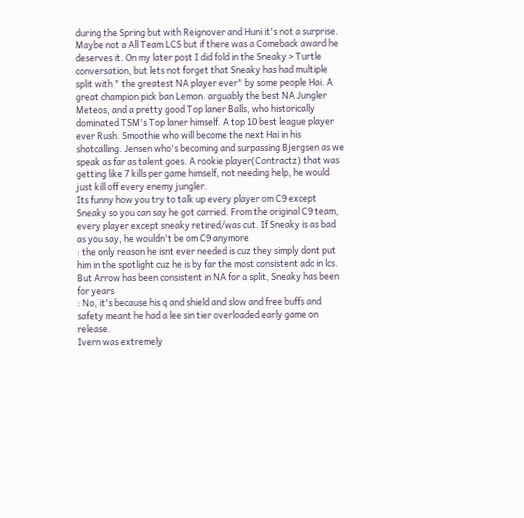during the Spring but with Reignover and Huni it's not a surprise. Maybe not a All Team LCS but if there was a Comeback award he deserves it. On my later post I did fold in the Sneaky > Turtle conversation, but lets not forget that Sneaky has had multiple split with " the greatest NA player ever" by some people Hai. A great champion pick ban Lemon. arguably the best NA Jungler Meteos, and a pretty good Top laner Balls, who historically dominated TSM's Top laner himself. A top 10 best league player ever Rush. Smoothie who will become the next Hai in his shotcalling. Jensen who's becoming and surpassing Bjergsen as we speak as far as talent goes. A rookie player(Contractz) that was getting like 7 kills per game himself, not needing help, he would just kill off every enemy jungler.
Its funny how you try to talk up every player om C9 except Sneaky so you can say he got carried. From the original C9 team, every player except sneaky retired/was cut. If Sneaky is as bad as you say, he wouldn't be om C9 anymore
: the only reason he isnt ever needed is cuz they simply dont put him in the spotlight cuz he is by far the most consistent adc in lcs.
But Arrow has been consistent in NA for a split, Sneaky has been for years
: No, it's because his q and shield and slow and free buffs and safety meant he had a lee sin tier overloaded early game on release.
Ivern was extremely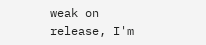weak on release, I'm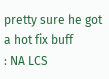pretty sure he got a hot fix buff
: NA LCS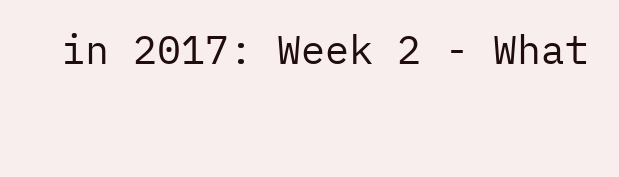in 2017: Week 2 - What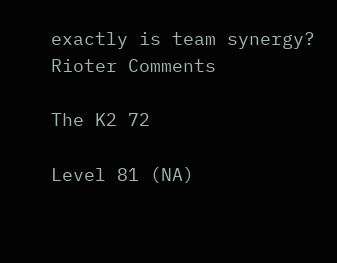exactly is team synergy?
Rioter Comments

The K2 72

Level 81 (NA)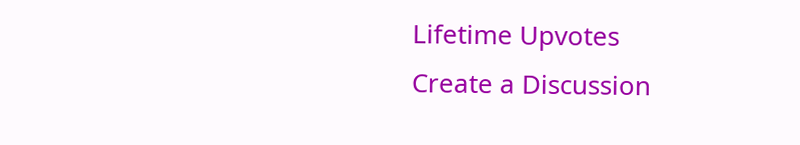Lifetime Upvotes
Create a Discussion